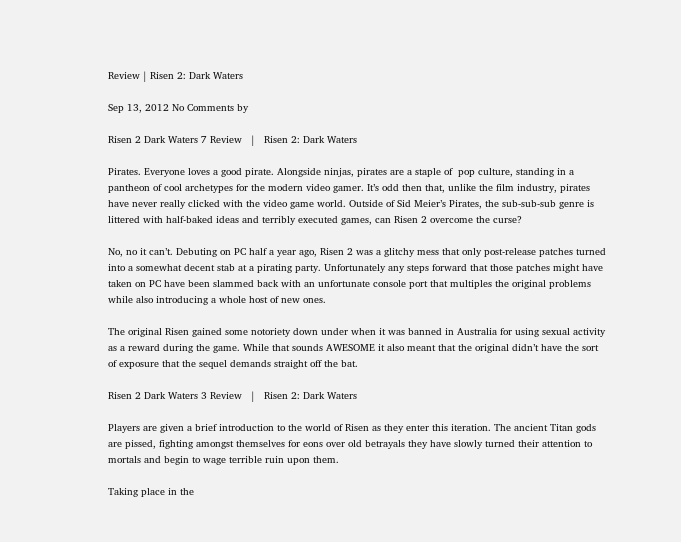Review | Risen 2: Dark Waters

Sep 13, 2012 No Comments by

Risen 2 Dark Waters 7 Review   |   Risen 2: Dark Waters

Pirates. Everyone loves a good pirate. Alongside ninjas, pirates are a staple of  pop culture, standing in a pantheon of cool archetypes for the modern video gamer. It’s odd then that, unlike the film industry, pirates have never really clicked with the video game world. Outside of Sid Meier’s Pirates, the sub-sub-sub genre is littered with half-baked ideas and terribly executed games, can Risen 2 overcome the curse?

No, no it can’t. Debuting on PC half a year ago, Risen 2 was a glitchy mess that only post-release patches turned into a somewhat decent stab at a pirating party. Unfortunately any steps forward that those patches might have taken on PC have been slammed back with an unfortunate console port that multiples the original problems while also introducing a whole host of new ones.

The original Risen gained some notoriety down under when it was banned in Australia for using sexual activity as a reward during the game. While that sounds AWESOME it also meant that the original didn’t have the sort of exposure that the sequel demands straight off the bat.

Risen 2 Dark Waters 3 Review   |   Risen 2: Dark Waters

Players are given a brief introduction to the world of Risen as they enter this iteration. The ancient Titan gods are pissed, fighting amongst themselves for eons over old betrayals they have slowly turned their attention to mortals and begin to wage terrible ruin upon them.

Taking place in the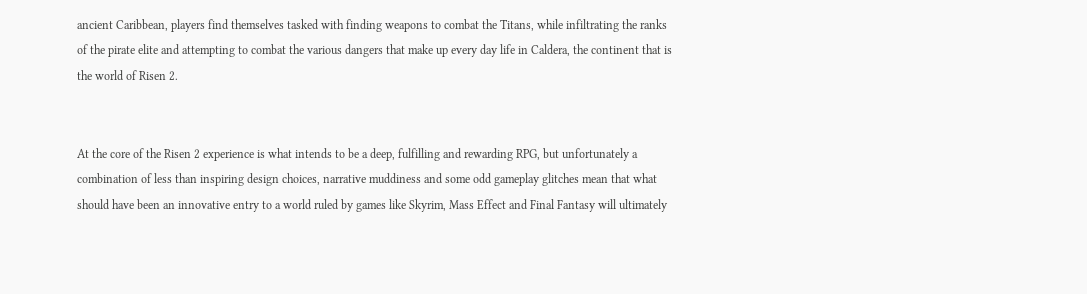ancient Caribbean, players find themselves tasked with finding weapons to combat the Titans, while infiltrating the ranks of the pirate elite and attempting to combat the various dangers that make up every day life in Caldera, the continent that is the world of Risen 2.


At the core of the Risen 2 experience is what intends to be a deep, fulfilling and rewarding RPG, but unfortunately a combination of less than inspiring design choices, narrative muddiness and some odd gameplay glitches mean that what should have been an innovative entry to a world ruled by games like Skyrim, Mass Effect and Final Fantasy will ultimately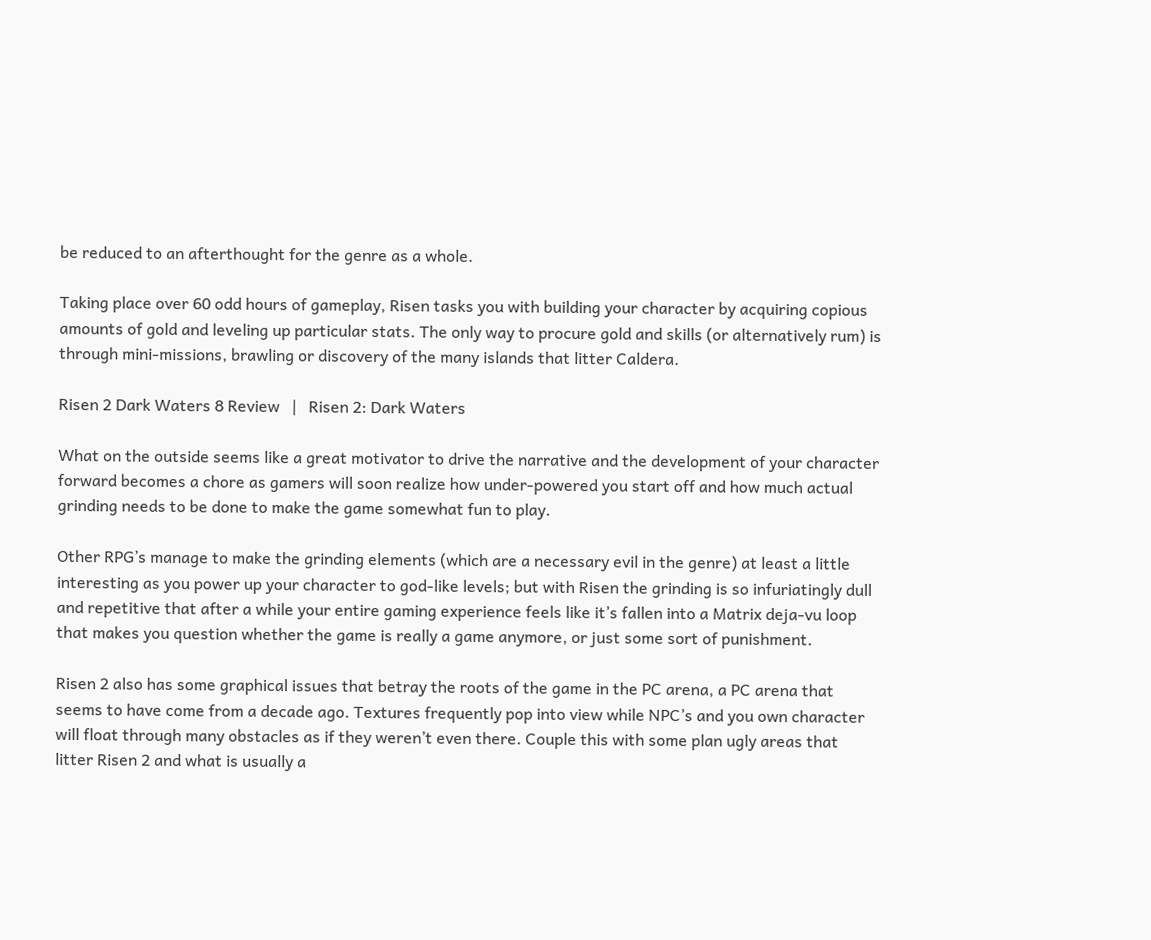be reduced to an afterthought for the genre as a whole.

Taking place over 60 odd hours of gameplay, Risen tasks you with building your character by acquiring copious amounts of gold and leveling up particular stats. The only way to procure gold and skills (or alternatively rum) is through mini-missions, brawling or discovery of the many islands that litter Caldera.

Risen 2 Dark Waters 8 Review   |   Risen 2: Dark Waters

What on the outside seems like a great motivator to drive the narrative and the development of your character forward becomes a chore as gamers will soon realize how under-powered you start off and how much actual grinding needs to be done to make the game somewhat fun to play.

Other RPG’s manage to make the grinding elements (which are a necessary evil in the genre) at least a little interesting as you power up your character to god-like levels; but with Risen the grinding is so infuriatingly dull and repetitive that after a while your entire gaming experience feels like it’s fallen into a Matrix deja-vu loop that makes you question whether the game is really a game anymore, or just some sort of punishment.

Risen 2 also has some graphical issues that betray the roots of the game in the PC arena, a PC arena that seems to have come from a decade ago. Textures frequently pop into view while NPC’s and you own character will float through many obstacles as if they weren’t even there. Couple this with some plan ugly areas that litter Risen 2 and what is usually a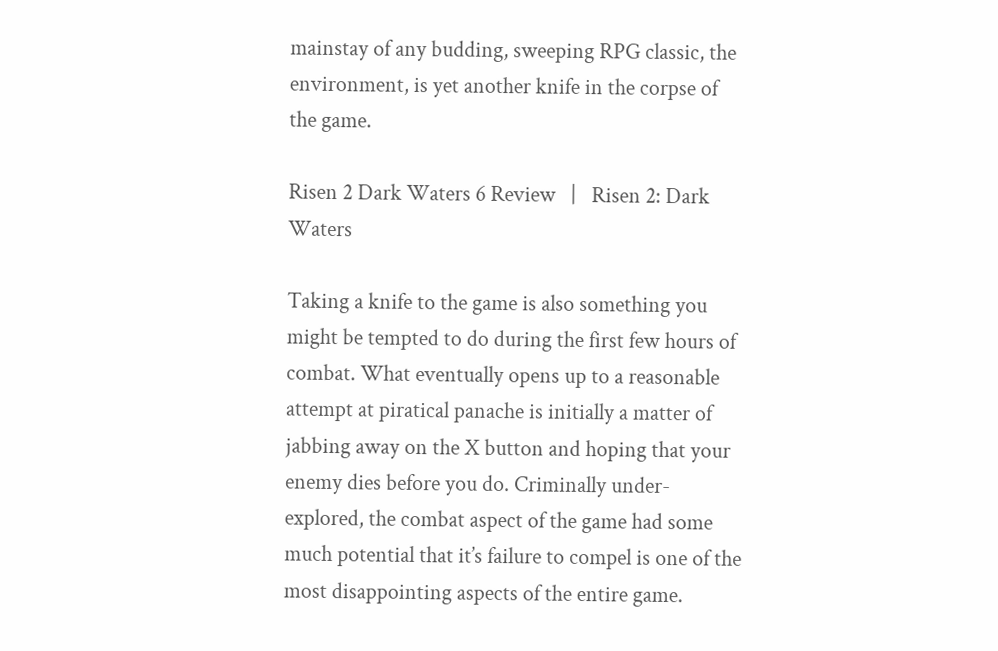mainstay of any budding, sweeping RPG classic, the environment, is yet another knife in the corpse of the game.

Risen 2 Dark Waters 6 Review   |   Risen 2: Dark Waters

Taking a knife to the game is also something you might be tempted to do during the first few hours of combat. What eventually opens up to a reasonable attempt at piratical panache is initially a matter of jabbing away on the X button and hoping that your enemy dies before you do. Criminally under-explored, the combat aspect of the game had some much potential that it’s failure to compel is one of the most disappointing aspects of the entire game.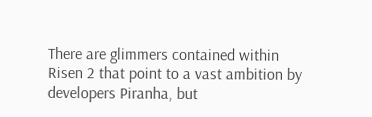There are glimmers contained within Risen 2 that point to a vast ambition by developers Piranha, but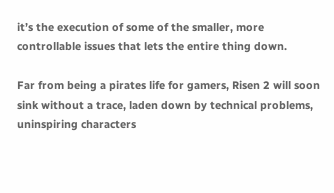it’s the execution of some of the smaller, more controllable issues that lets the entire thing down.

Far from being a pirates life for gamers, Risen 2 will soon sink without a trace, laden down by technical problems, uninspiring characters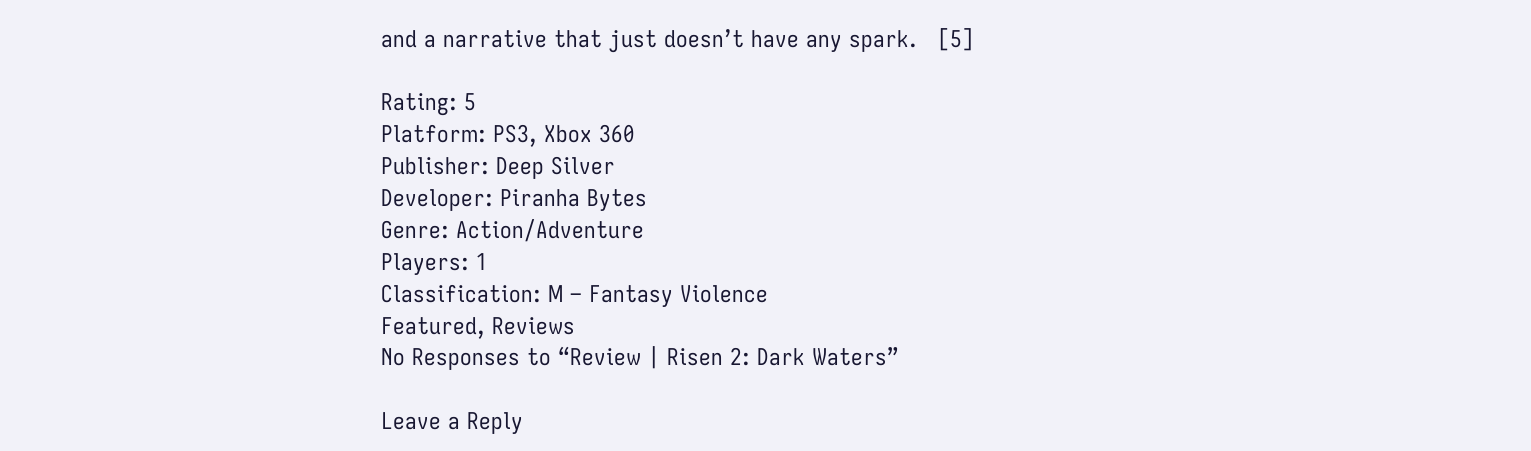and a narrative that just doesn’t have any spark.   [5]

Rating: 5
Platform: PS3, Xbox 360
Publisher: Deep Silver
Developer: Piranha Bytes
Genre: Action/Adventure
Players: 1
Classification: M – Fantasy Violence
Featured, Reviews
No Responses to “Review | Risen 2: Dark Waters”

Leave a Reply